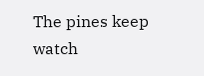The pines keep watch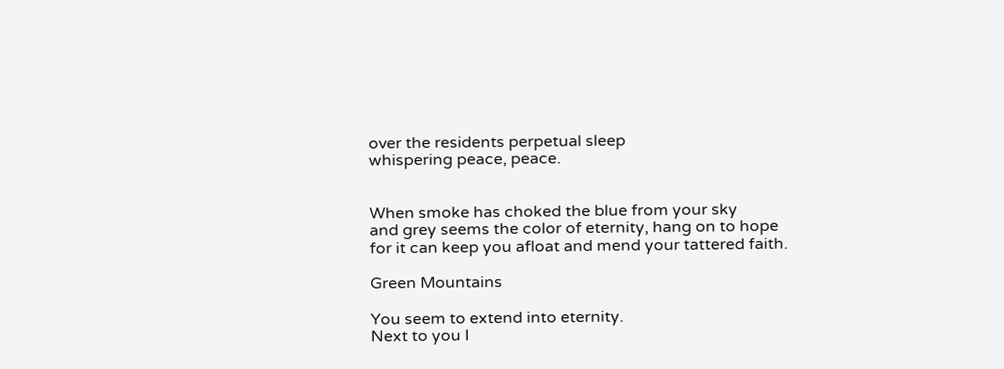over the residents perpetual sleep
whispering peace, peace.


When smoke has choked the blue from your sky
and grey seems the color of eternity, hang on to hope
for it can keep you afloat and mend your tattered faith.

Green Mountains

You seem to extend into eternity.
Next to you I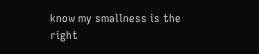know my smallness is the right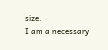size.
I am a necessary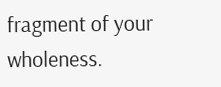fragment of your wholeness.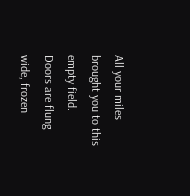All your miles brought you to this empty field.
Doors are flung wide, frozen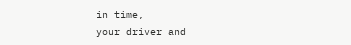in time,
your driver and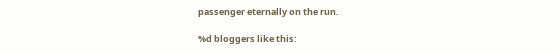passenger eternally on the run.

%d bloggers like this: